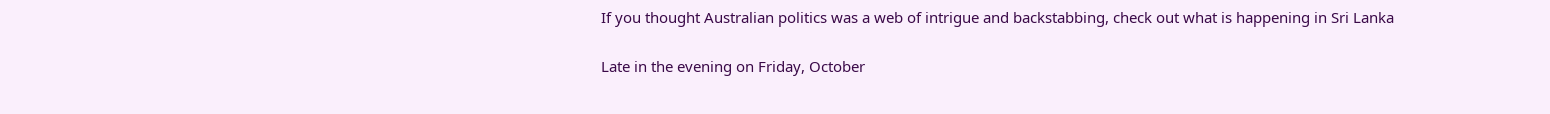If you thought Australian politics was a web of intrigue and backstabbing, check out what is happening in Sri Lanka

Late in the evening on Friday, October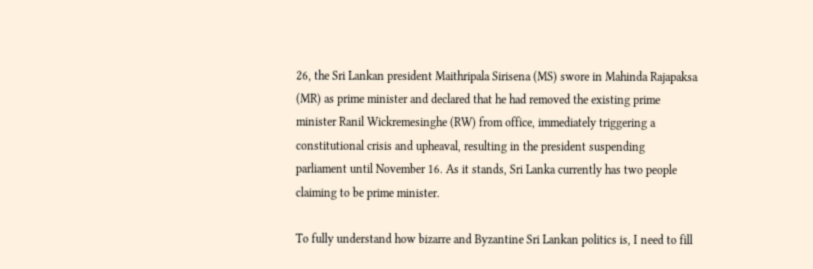26, the Sri Lankan president Maithripala Sirisena (MS) swore in Mahinda Rajapaksa (MR) as prime minister and declared that he had removed the existing prime minister Ranil Wickremesinghe (RW) from office, immediately triggering a constitutional crisis and upheaval, resulting in the president suspending parliament until November 16. As it stands, Sri Lanka currently has two people claiming to be prime minister.

To fully understand how bizarre and Byzantine Sri Lankan politics is, I need to fill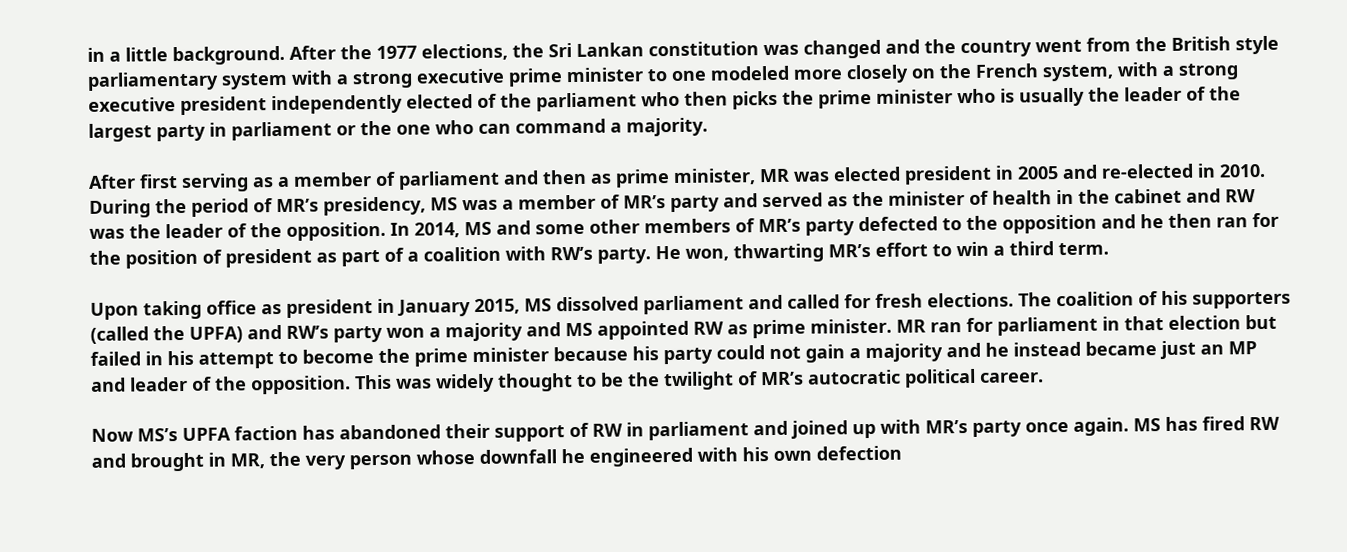in a little background. After the 1977 elections, the Sri Lankan constitution was changed and the country went from the British style parliamentary system with a strong executive prime minister to one modeled more closely on the French system, with a strong executive president independently elected of the parliament who then picks the prime minister who is usually the leader of the largest party in parliament or the one who can command a majority.

After first serving as a member of parliament and then as prime minister, MR was elected president in 2005 and re-elected in 2010. During the period of MR’s presidency, MS was a member of MR’s party and served as the minister of health in the cabinet and RW was the leader of the opposition. In 2014, MS and some other members of MR’s party defected to the opposition and he then ran for the position of president as part of a coalition with RW’s party. He won, thwarting MR’s effort to win a third term.

Upon taking office as president in January 2015, MS dissolved parliament and called for fresh elections. The coalition of his supporters (called the UPFA) and RW’s party won a majority and MS appointed RW as prime minister. MR ran for parliament in that election but failed in his attempt to become the prime minister because his party could not gain a majority and he instead became just an MP and leader of the opposition. This was widely thought to be the twilight of MR’s autocratic political career.

Now MS’s UPFA faction has abandoned their support of RW in parliament and joined up with MR’s party once again. MS has fired RW and brought in MR, the very person whose downfall he engineered with his own defection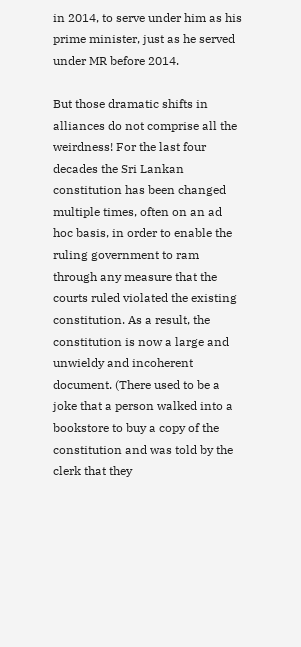in 2014, to serve under him as his prime minister, just as he served under MR before 2014.

But those dramatic shifts in alliances do not comprise all the weirdness! For the last four decades the Sri Lankan constitution has been changed multiple times, often on an ad hoc basis, in order to enable the ruling government to ram through any measure that the courts ruled violated the existing constitution. As a result, the constitution is now a large and unwieldy and incoherent document. (There used to be a joke that a person walked into a bookstore to buy a copy of the constitution and was told by the clerk that they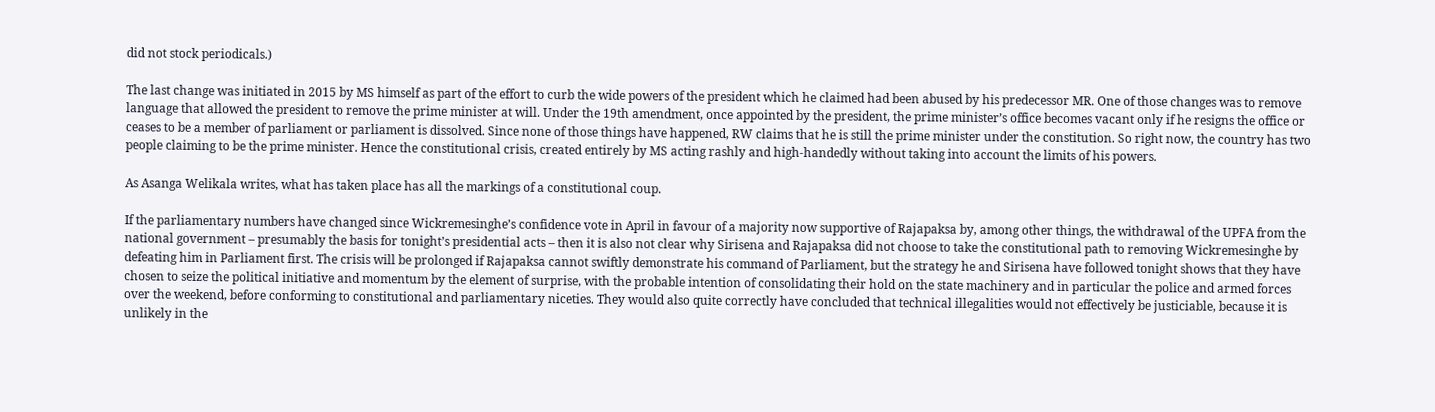did not stock periodicals.)

The last change was initiated in 2015 by MS himself as part of the effort to curb the wide powers of the president which he claimed had been abused by his predecessor MR. One of those changes was to remove language that allowed the president to remove the prime minister at will. Under the 19th amendment, once appointed by the president, the prime minister’s office becomes vacant only if he resigns the office or ceases to be a member of parliament or parliament is dissolved. Since none of those things have happened, RW claims that he is still the prime minister under the constitution. So right now, the country has two people claiming to be the prime minister. Hence the constitutional crisis, created entirely by MS acting rashly and high-handedly without taking into account the limits of his powers.

As Asanga Welikala writes, what has taken place has all the markings of a constitutional coup.

If the parliamentary numbers have changed since Wickremesinghe’s confidence vote in April in favour of a majority now supportive of Rajapaksa by, among other things, the withdrawal of the UPFA from the national government – presumably the basis for tonight’s presidential acts – then it is also not clear why Sirisena and Rajapaksa did not choose to take the constitutional path to removing Wickremesinghe by defeating him in Parliament first. The crisis will be prolonged if Rajapaksa cannot swiftly demonstrate his command of Parliament, but the strategy he and Sirisena have followed tonight shows that they have chosen to seize the political initiative and momentum by the element of surprise, with the probable intention of consolidating their hold on the state machinery and in particular the police and armed forces over the weekend, before conforming to constitutional and parliamentary niceties. They would also quite correctly have concluded that technical illegalities would not effectively be justiciable, because it is unlikely in the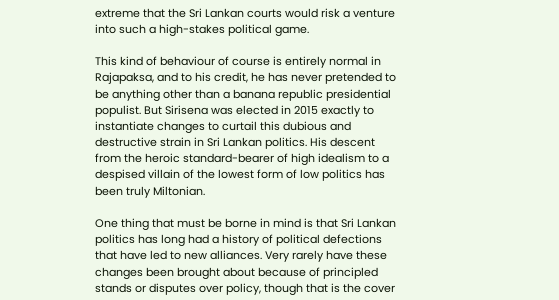extreme that the Sri Lankan courts would risk a venture into such a high-stakes political game.

This kind of behaviour of course is entirely normal in Rajapaksa, and to his credit, he has never pretended to be anything other than a banana republic presidential populist. But Sirisena was elected in 2015 exactly to instantiate changes to curtail this dubious and destructive strain in Sri Lankan politics. His descent from the heroic standard-bearer of high idealism to a despised villain of the lowest form of low politics has been truly Miltonian.

One thing that must be borne in mind is that Sri Lankan politics has long had a history of political defections that have led to new alliances. Very rarely have these changes been brought about because of principled stands or disputes over policy, though that is the cover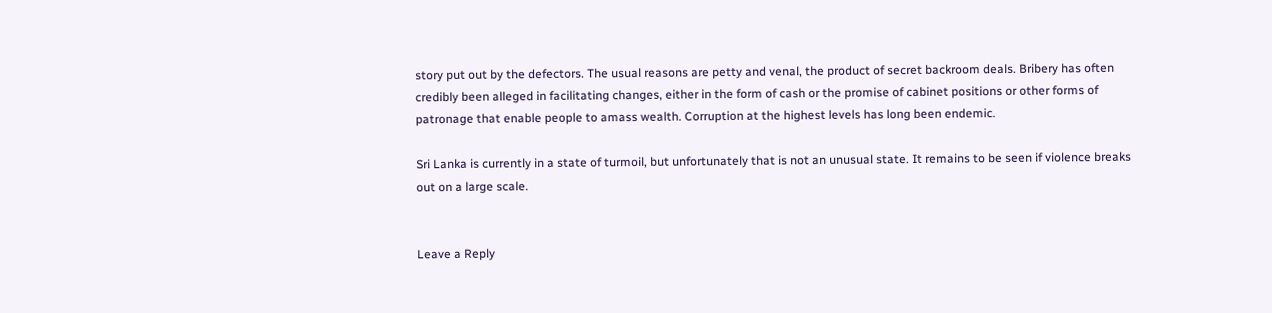story put out by the defectors. The usual reasons are petty and venal, the product of secret backroom deals. Bribery has often credibly been alleged in facilitating changes, either in the form of cash or the promise of cabinet positions or other forms of patronage that enable people to amass wealth. Corruption at the highest levels has long been endemic.

Sri Lanka is currently in a state of turmoil, but unfortunately that is not an unusual state. It remains to be seen if violence breaks out on a large scale.


Leave a Reply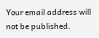Your email address will not be published.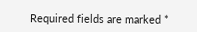Required fields are marked *